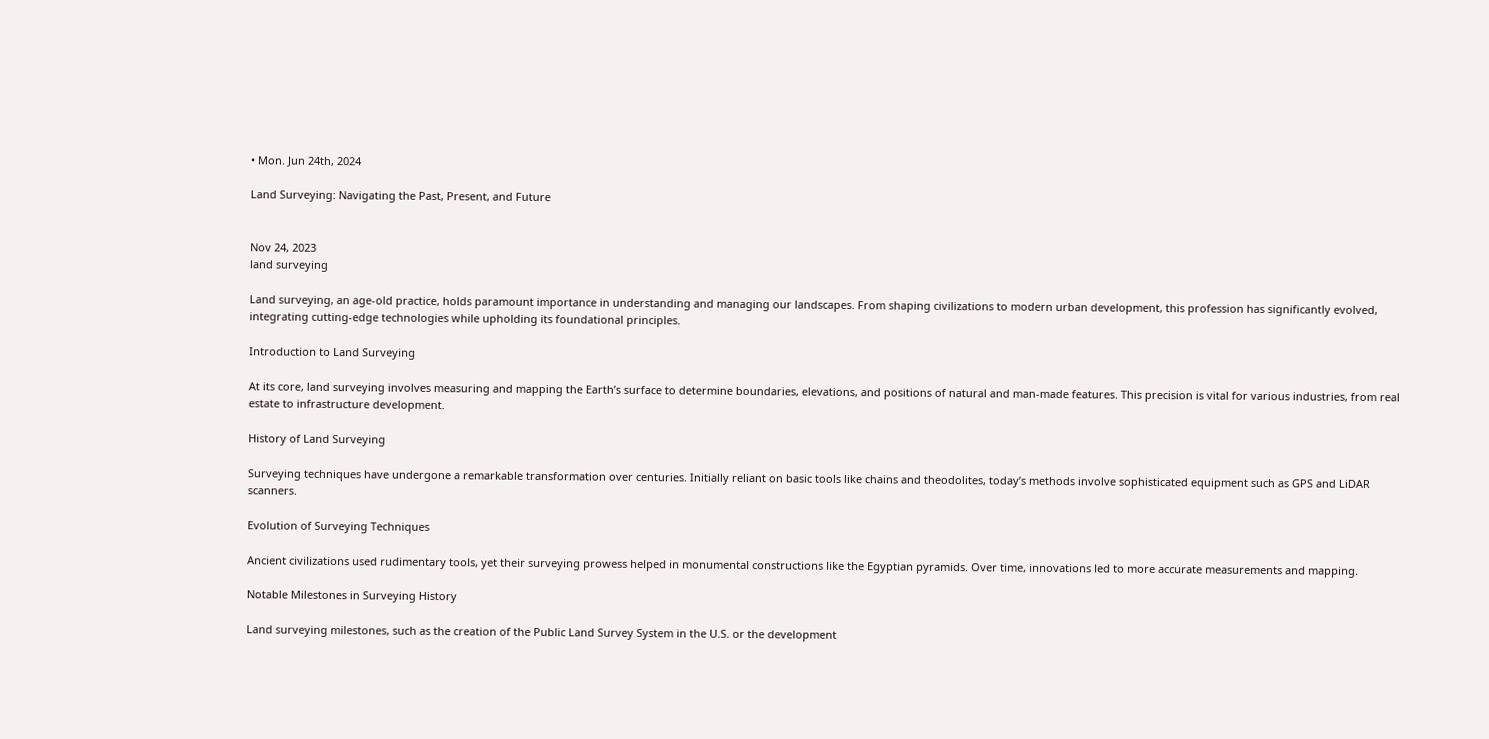• Mon. Jun 24th, 2024

Land Surveying: Navigating the Past, Present, and Future


Nov 24, 2023
land surveying

Land surveying, an age-old practice, holds paramount importance in understanding and managing our landscapes. From shaping civilizations to modern urban development, this profession has significantly evolved, integrating cutting-edge technologies while upholding its foundational principles.

Introduction to Land Surveying

At its core, land surveying involves measuring and mapping the Earth’s surface to determine boundaries, elevations, and positions of natural and man-made features. This precision is vital for various industries, from real estate to infrastructure development.

History of Land Surveying

Surveying techniques have undergone a remarkable transformation over centuries. Initially reliant on basic tools like chains and theodolites, today’s methods involve sophisticated equipment such as GPS and LiDAR scanners.

Evolution of Surveying Techniques

Ancient civilizations used rudimentary tools, yet their surveying prowess helped in monumental constructions like the Egyptian pyramids. Over time, innovations led to more accurate measurements and mapping.

Notable Milestones in Surveying History

Land surveying milestones, such as the creation of the Public Land Survey System in the U.S. or the development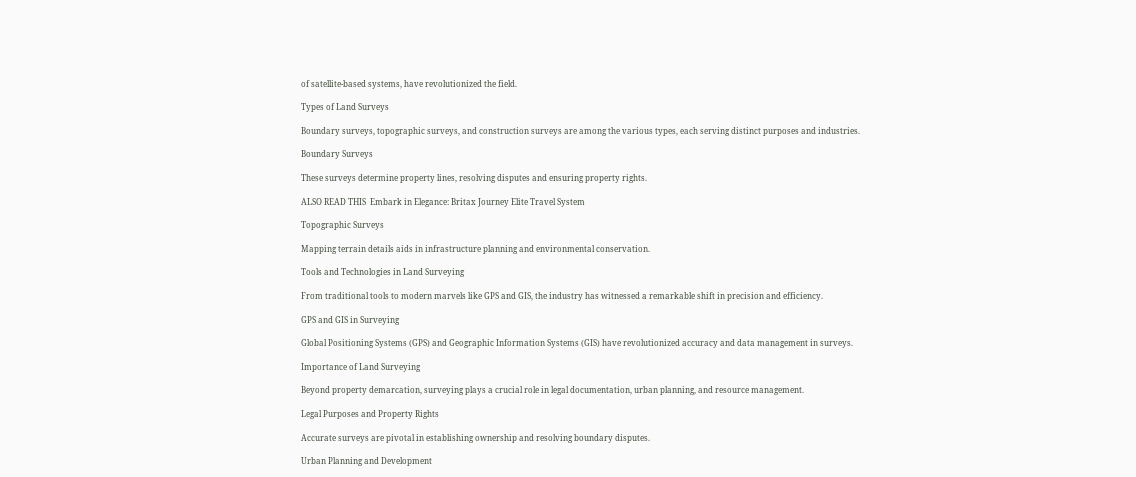of satellite-based systems, have revolutionized the field.

Types of Land Surveys

Boundary surveys, topographic surveys, and construction surveys are among the various types, each serving distinct purposes and industries.

Boundary Surveys

These surveys determine property lines, resolving disputes and ensuring property rights.

ALSO READ THIS  Embark in Elegance: Britax Journey Elite Travel System

Topographic Surveys

Mapping terrain details aids in infrastructure planning and environmental conservation.

Tools and Technologies in Land Surveying

From traditional tools to modern marvels like GPS and GIS, the industry has witnessed a remarkable shift in precision and efficiency.

GPS and GIS in Surveying

Global Positioning Systems (GPS) and Geographic Information Systems (GIS) have revolutionized accuracy and data management in surveys.

Importance of Land Surveying

Beyond property demarcation, surveying plays a crucial role in legal documentation, urban planning, and resource management.

Legal Purposes and Property Rights

Accurate surveys are pivotal in establishing ownership and resolving boundary disputes.

Urban Planning and Development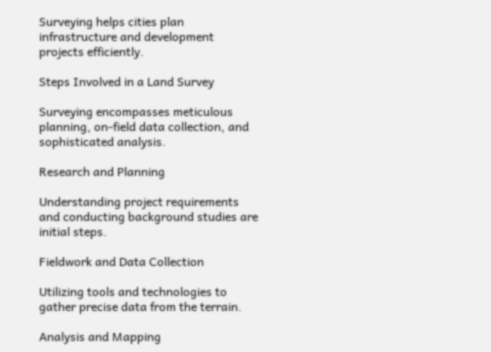Surveying helps cities plan infrastructure and development projects efficiently.

Steps Involved in a Land Survey

Surveying encompasses meticulous planning, on-field data collection, and sophisticated analysis.

Research and Planning

Understanding project requirements and conducting background studies are initial steps.

Fieldwork and Data Collection

Utilizing tools and technologies to gather precise data from the terrain.

Analysis and Mapping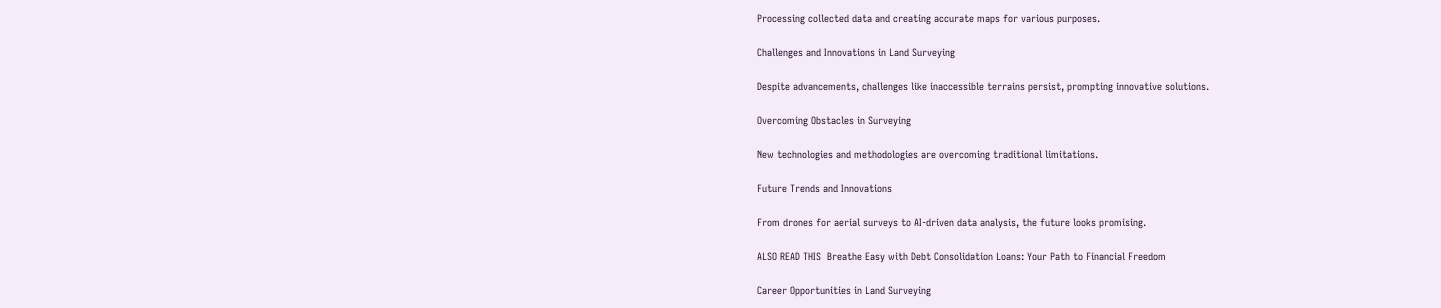Processing collected data and creating accurate maps for various purposes.

Challenges and Innovations in Land Surveying

Despite advancements, challenges like inaccessible terrains persist, prompting innovative solutions.

Overcoming Obstacles in Surveying

New technologies and methodologies are overcoming traditional limitations.

Future Trends and Innovations

From drones for aerial surveys to AI-driven data analysis, the future looks promising.

ALSO READ THIS  Breathe Easy with Debt Consolidation Loans: Your Path to Financial Freedom

Career Opportunities in Land Surveying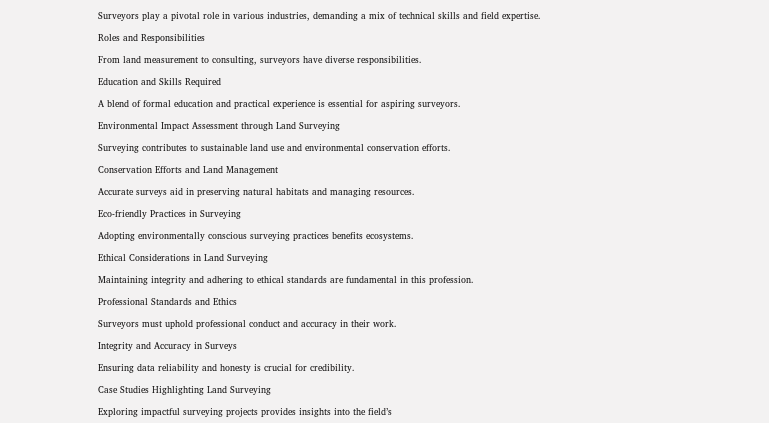Surveyors play a pivotal role in various industries, demanding a mix of technical skills and field expertise.

Roles and Responsibilities

From land measurement to consulting, surveyors have diverse responsibilities.

Education and Skills Required

A blend of formal education and practical experience is essential for aspiring surveyors.

Environmental Impact Assessment through Land Surveying

Surveying contributes to sustainable land use and environmental conservation efforts.

Conservation Efforts and Land Management

Accurate surveys aid in preserving natural habitats and managing resources.

Eco-friendly Practices in Surveying

Adopting environmentally conscious surveying practices benefits ecosystems.

Ethical Considerations in Land Surveying

Maintaining integrity and adhering to ethical standards are fundamental in this profession.

Professional Standards and Ethics

Surveyors must uphold professional conduct and accuracy in their work.

Integrity and Accuracy in Surveys

Ensuring data reliability and honesty is crucial for credibility.

Case Studies Highlighting Land Surveying

Exploring impactful surveying projects provides insights into the field’s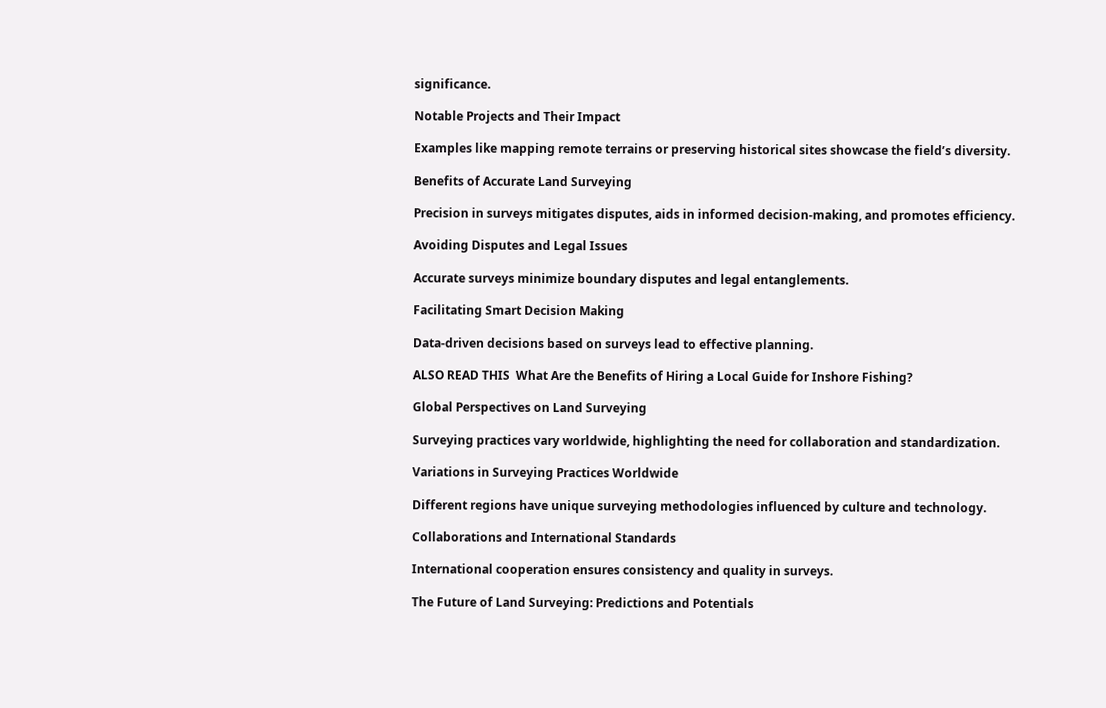significance.

Notable Projects and Their Impact

Examples like mapping remote terrains or preserving historical sites showcase the field’s diversity.

Benefits of Accurate Land Surveying

Precision in surveys mitigates disputes, aids in informed decision-making, and promotes efficiency.

Avoiding Disputes and Legal Issues

Accurate surveys minimize boundary disputes and legal entanglements.

Facilitating Smart Decision Making

Data-driven decisions based on surveys lead to effective planning.

ALSO READ THIS  What Are the Benefits of Hiring a Local Guide for Inshore Fishing?

Global Perspectives on Land Surveying

Surveying practices vary worldwide, highlighting the need for collaboration and standardization.

Variations in Surveying Practices Worldwide

Different regions have unique surveying methodologies influenced by culture and technology.

Collaborations and International Standards

International cooperation ensures consistency and quality in surveys.

The Future of Land Surveying: Predictions and Potentials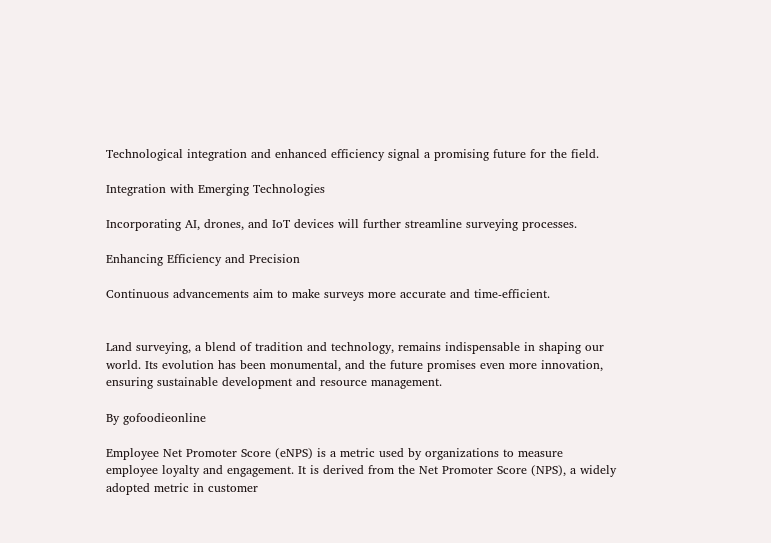Technological integration and enhanced efficiency signal a promising future for the field.

Integration with Emerging Technologies

Incorporating AI, drones, and IoT devices will further streamline surveying processes.

Enhancing Efficiency and Precision

Continuous advancements aim to make surveys more accurate and time-efficient.


Land surveying, a blend of tradition and technology, remains indispensable in shaping our world. Its evolution has been monumental, and the future promises even more innovation, ensuring sustainable development and resource management.

By gofoodieonline

Employee Net Promoter Score (eNPS) is a metric used by organizations to measure employee loyalty and engagement. It is derived from the Net Promoter Score (NPS), a widely adopted metric in customer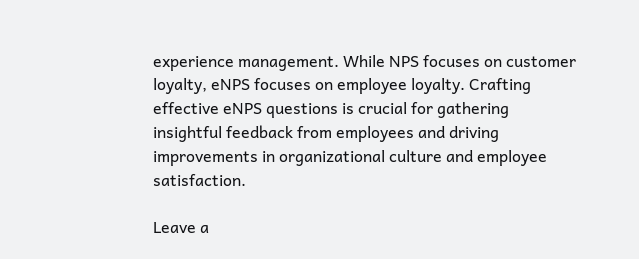experience management. While NPS focuses on customer loyalty, eNPS focuses on employee loyalty. Crafting effective eNPS questions is crucial for gathering insightful feedback from employees and driving improvements in organizational culture and employee satisfaction.

Leave a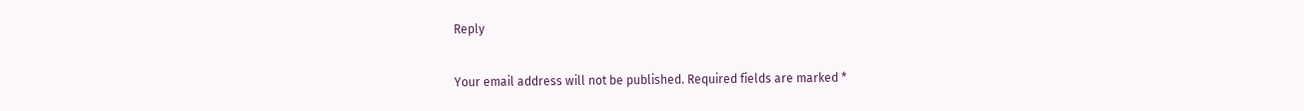Reply

Your email address will not be published. Required fields are marked *